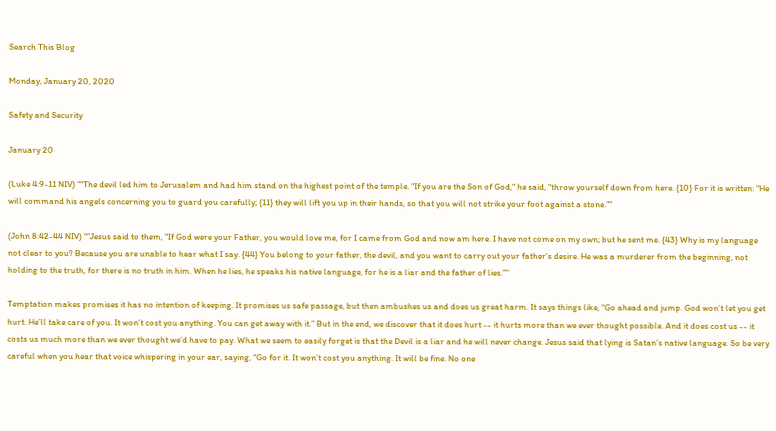Search This Blog

Monday, January 20, 2020

Safety and Security

January 20

(Luke 4:9-11 NIV) ““The devil led him to Jerusalem and had him stand on the highest point of the temple. "If you are the Son of God," he said, "throw yourself down from here. {10} For it is written: "He will command his angels concerning you to guard you carefully; {11} they will lift you up in their hands, so that you will not strike your foot against a stone.””

(John 8:42-44 NIV) ““Jesus said to them, "If God were your Father, you would love me, for I came from God and now am here. I have not come on my own; but he sent me. {43} Why is my language not clear to you? Because you are unable to hear what I say. {44} You belong to your father, the devil, and you want to carry out your father's desire. He was a murderer from the beginning, not holding to the truth, for there is no truth in him. When he lies, he speaks his native language, for he is a liar and the father of lies.””

Temptation makes promises it has no intention of keeping. It promises us safe passage, but then ambushes us and does us great harm. It says things like, “Go ahead and jump. God won’t let you get hurt. He’ll take care of you. It won’t cost you anything. You can get away with it.” But in the end, we discover that it does hurt -- it hurts more than we ever thought possible. And it does cost us -- it costs us much more than we ever thought we’d have to pay. What we seem to easily forget is that the Devil is a liar and he will never change. Jesus said that lying is Satan’s native language. So be very careful when you hear that voice whispering in your ear, saying, “Go for it. It won’t cost you anything. It will be fine. No one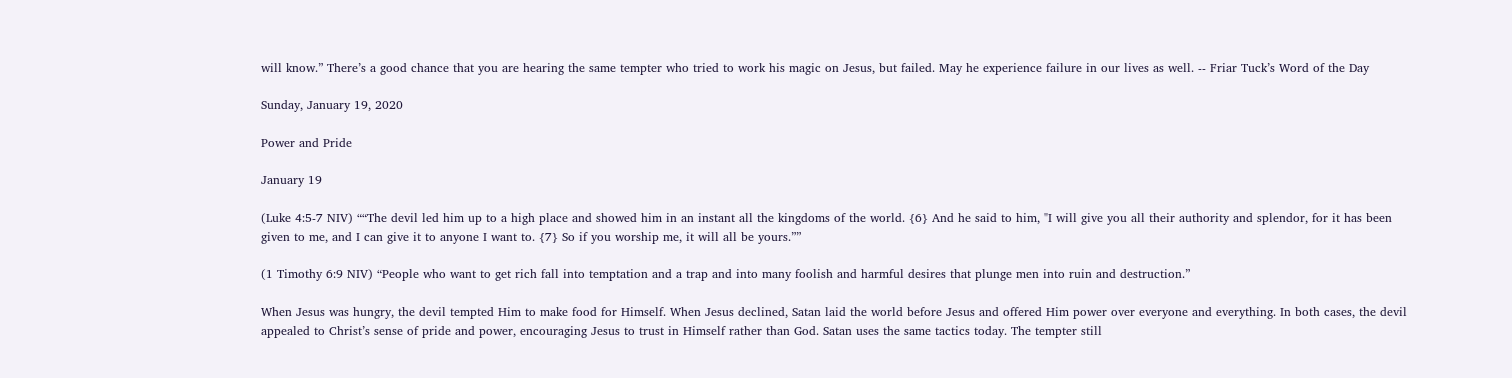will know.” There’s a good chance that you are hearing the same tempter who tried to work his magic on Jesus, but failed. May he experience failure in our lives as well. -- Friar Tuck’s Word of the Day

Sunday, January 19, 2020

Power and Pride

January 19

(Luke 4:5-7 NIV) ““The devil led him up to a high place and showed him in an instant all the kingdoms of the world. {6} And he said to him, "I will give you all their authority and splendor, for it has been given to me, and I can give it to anyone I want to. {7} So if you worship me, it will all be yours.””

(1 Timothy 6:9 NIV) “People who want to get rich fall into temptation and a trap and into many foolish and harmful desires that plunge men into ruin and destruction.”

When Jesus was hungry, the devil tempted Him to make food for Himself. When Jesus declined, Satan laid the world before Jesus and offered Him power over everyone and everything. In both cases, the devil appealed to Christ’s sense of pride and power, encouraging Jesus to trust in Himself rather than God. Satan uses the same tactics today. The tempter still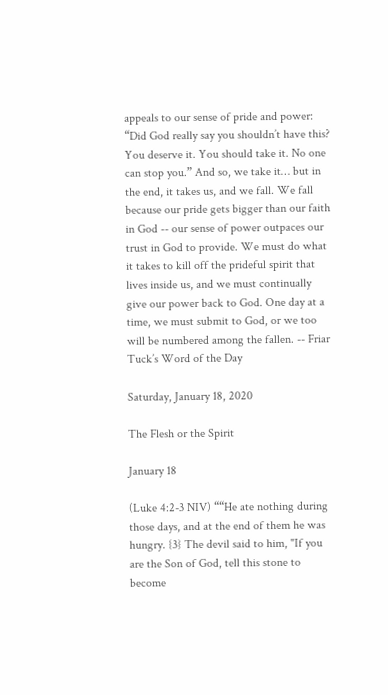appeals to our sense of pride and power: “Did God really say you shouldn’t have this? You deserve it. You should take it. No one can stop you.” And so, we take it… but in the end, it takes us, and we fall. We fall because our pride gets bigger than our faith in God -- our sense of power outpaces our trust in God to provide. We must do what it takes to kill off the prideful spirit that lives inside us, and we must continually give our power back to God. One day at a time, we must submit to God, or we too will be numbered among the fallen. -- Friar Tuck’s Word of the Day

Saturday, January 18, 2020

The Flesh or the Spirit

January 18

(Luke 4:2-3 NIV) ““He ate nothing during those days, and at the end of them he was hungry. {3} The devil said to him, "If you are the Son of God, tell this stone to become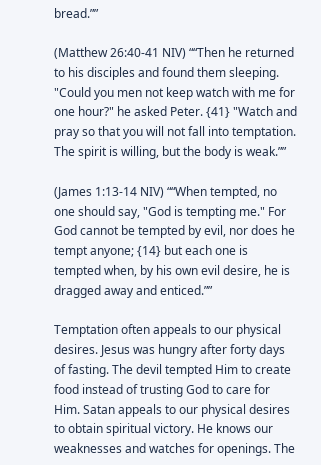bread.””

(Matthew 26:40-41 NIV) ““Then he returned to his disciples and found them sleeping. "Could you men not keep watch with me for one hour?" he asked Peter. {41} "Watch and pray so that you will not fall into temptation. The spirit is willing, but the body is weak.””

(James 1:13-14 NIV) ““When tempted, no one should say, "God is tempting me." For God cannot be tempted by evil, nor does he tempt anyone; {14} but each one is tempted when, by his own evil desire, he is dragged away and enticed.””

Temptation often appeals to our physical desires. Jesus was hungry after forty days of fasting. The devil tempted Him to create food instead of trusting God to care for Him. Satan appeals to our physical desires to obtain spiritual victory. He knows our weaknesses and watches for openings. The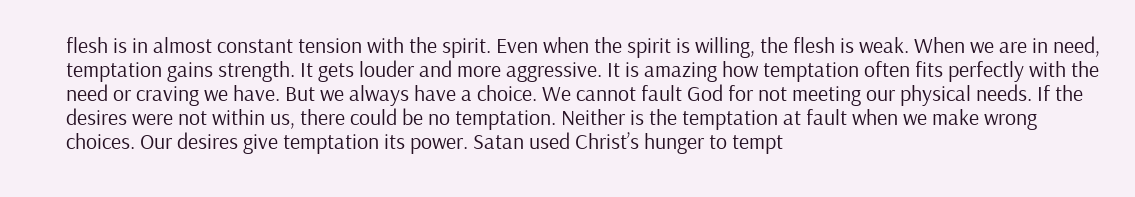flesh is in almost constant tension with the spirit. Even when the spirit is willing, the flesh is weak. When we are in need, temptation gains strength. It gets louder and more aggressive. It is amazing how temptation often fits perfectly with the need or craving we have. But we always have a choice. We cannot fault God for not meeting our physical needs. If the desires were not within us, there could be no temptation. Neither is the temptation at fault when we make wrong choices. Our desires give temptation its power. Satan used Christ’s hunger to tempt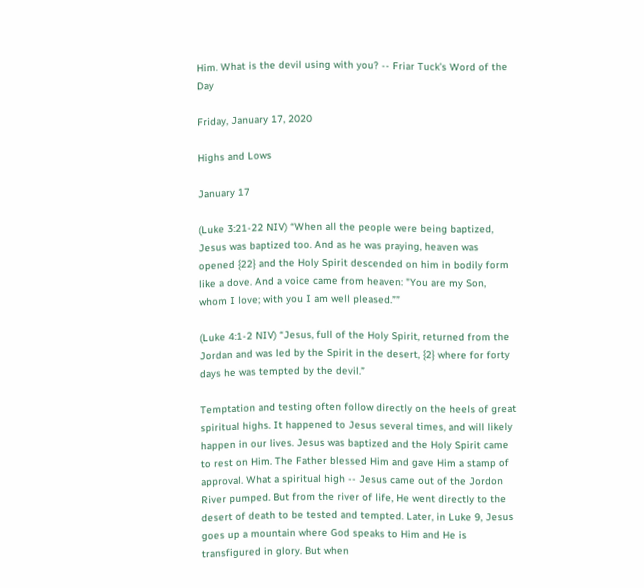Him. What is the devil using with you? -- Friar Tuck’s Word of the Day

Friday, January 17, 2020

Highs and Lows

January 17

(Luke 3:21-22 NIV) “When all the people were being baptized, Jesus was baptized too. And as he was praying, heaven was opened {22} and the Holy Spirit descended on him in bodily form like a dove. And a voice came from heaven: "You are my Son, whom I love; with you I am well pleased.””

(Luke 4:1-2 NIV) “Jesus, full of the Holy Spirit, returned from the Jordan and was led by the Spirit in the desert, {2} where for forty days he was tempted by the devil.”

Temptation and testing often follow directly on the heels of great spiritual highs. It happened to Jesus several times, and will likely happen in our lives. Jesus was baptized and the Holy Spirit came to rest on Him. The Father blessed Him and gave Him a stamp of approval. What a spiritual high -- Jesus came out of the Jordon River pumped. But from the river of life, He went directly to the desert of death to be tested and tempted. Later, in Luke 9, Jesus goes up a mountain where God speaks to Him and He is transfigured in glory. But when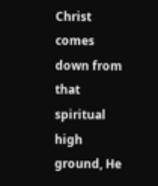Christ comes down from that spiritual high ground, He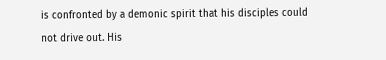is confronted by a demonic spirit that his disciples could not drive out. His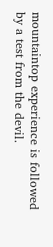mountaintop experience is followed by a test from the devil.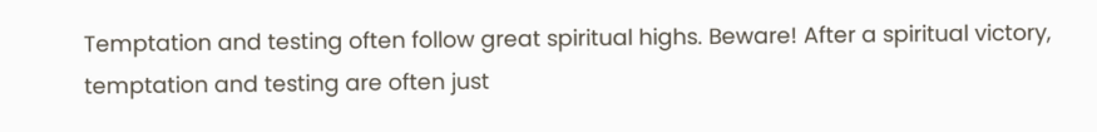Temptation and testing often follow great spiritual highs. Beware! After a spiritual victory, temptation and testing are often just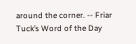around the corner. -- Friar Tuck’s Word of the Day